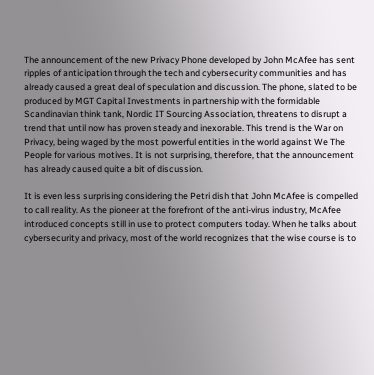The announcement of the new Privacy Phone developed by John McAfee has sent ripples of anticipation through the tech and cybersecurity communities and has already caused a great deal of speculation and discussion. The phone, slated to be produced by MGT Capital Investments in partnership with the formidable Scandinavian think tank, Nordic IT Sourcing Association, threatens to disrupt a trend that until now has proven steady and inexorable. This trend is the War on Privacy, being waged by the most powerful entities in the world against We The People for various motives. It is not surprising, therefore, that the announcement has already caused quite a bit of discussion.

It is even less surprising considering the Petri dish that John McAfee is compelled to call reality. As the pioneer at the forefront of the anti-virus industry, McAfee introduced concepts still in use to protect computers today. When he talks about cybersecurity and privacy, most of the world recognizes that the wise course is to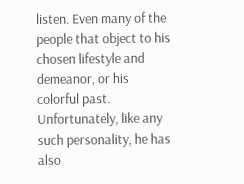listen. Even many of the people that object to his chosen lifestyle and demeanor, or his colorful past. Unfortunately, like any such personality, he has also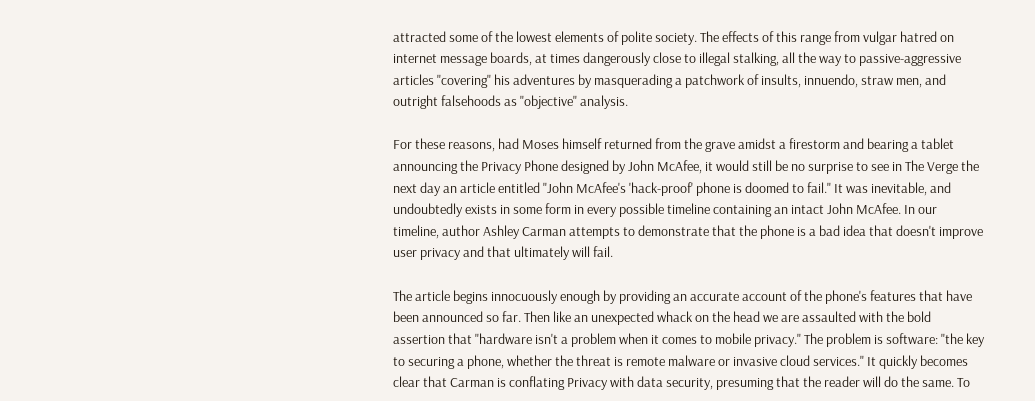attracted some of the lowest elements of polite society. The effects of this range from vulgar hatred on internet message boards, at times dangerously close to illegal stalking, all the way to passive-aggressive articles "covering" his adventures by masquerading a patchwork of insults, innuendo, straw men, and outright falsehoods as "objective" analysis.

For these reasons, had Moses himself returned from the grave amidst a firestorm and bearing a tablet announcing the Privacy Phone designed by John McAfee, it would still be no surprise to see in The Verge the next day an article entitled "John McAfee's 'hack-proof' phone is doomed to fail." It was inevitable, and undoubtedly exists in some form in every possible timeline containing an intact John McAfee. In our timeline, author Ashley Carman attempts to demonstrate that the phone is a bad idea that doesn't improve user privacy and that ultimately will fail.

The article begins innocuously enough by providing an accurate account of the phone's features that have been announced so far. Then like an unexpected whack on the head we are assaulted with the bold assertion that "hardware isn't a problem when it comes to mobile privacy." The problem is software: "the key to securing a phone, whether the threat is remote malware or invasive cloud services." It quickly becomes clear that Carman is conflating Privacy with data security, presuming that the reader will do the same. To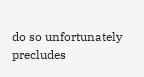do so unfortunately precludes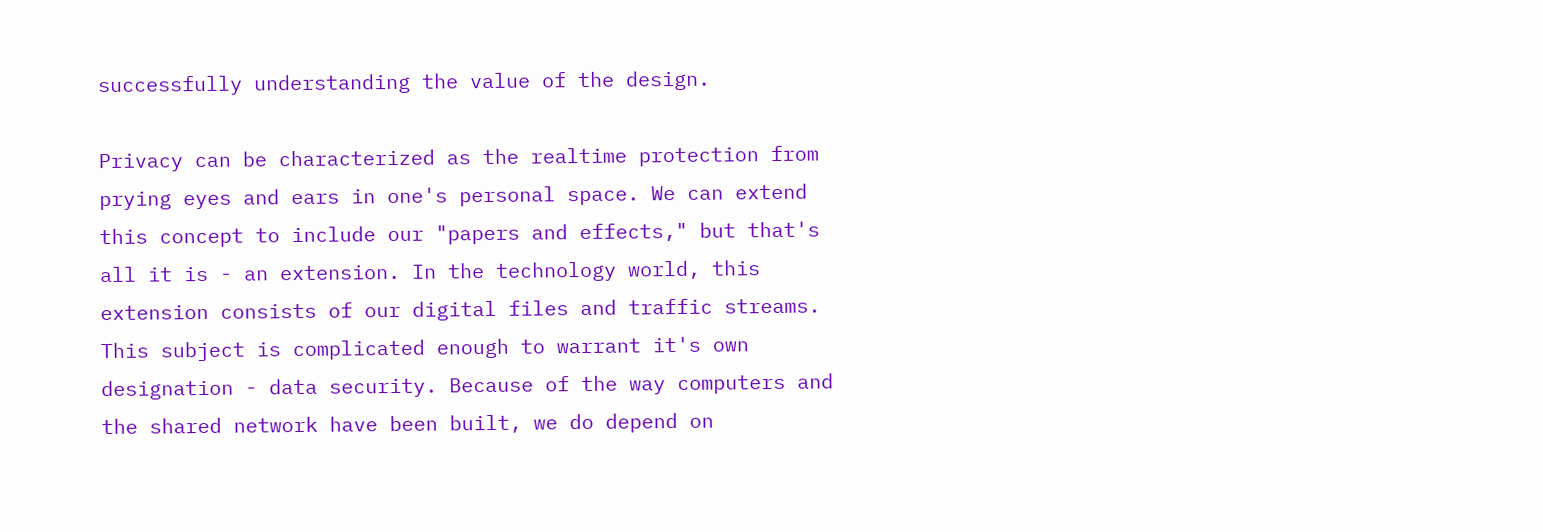successfully understanding the value of the design.

Privacy can be characterized as the realtime protection from prying eyes and ears in one's personal space. We can extend this concept to include our "papers and effects," but that's all it is - an extension. In the technology world, this extension consists of our digital files and traffic streams. This subject is complicated enough to warrant it's own designation - data security. Because of the way computers and the shared network have been built, we do depend on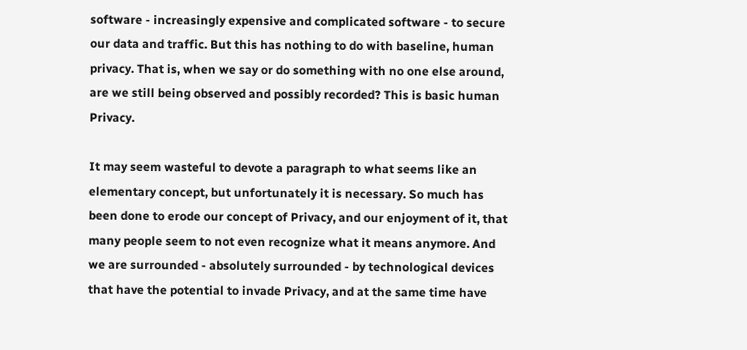software - increasingly expensive and complicated software - to secure our data and traffic. But this has nothing to do with baseline, human privacy. That is, when we say or do something with no one else around, are we still being observed and possibly recorded? This is basic human Privacy.

It may seem wasteful to devote a paragraph to what seems like an elementary concept, but unfortunately it is necessary. So much has been done to erode our concept of Privacy, and our enjoyment of it, that many people seem to not even recognize what it means anymore. And we are surrounded - absolutely surrounded - by technological devices that have the potential to invade Privacy, and at the same time have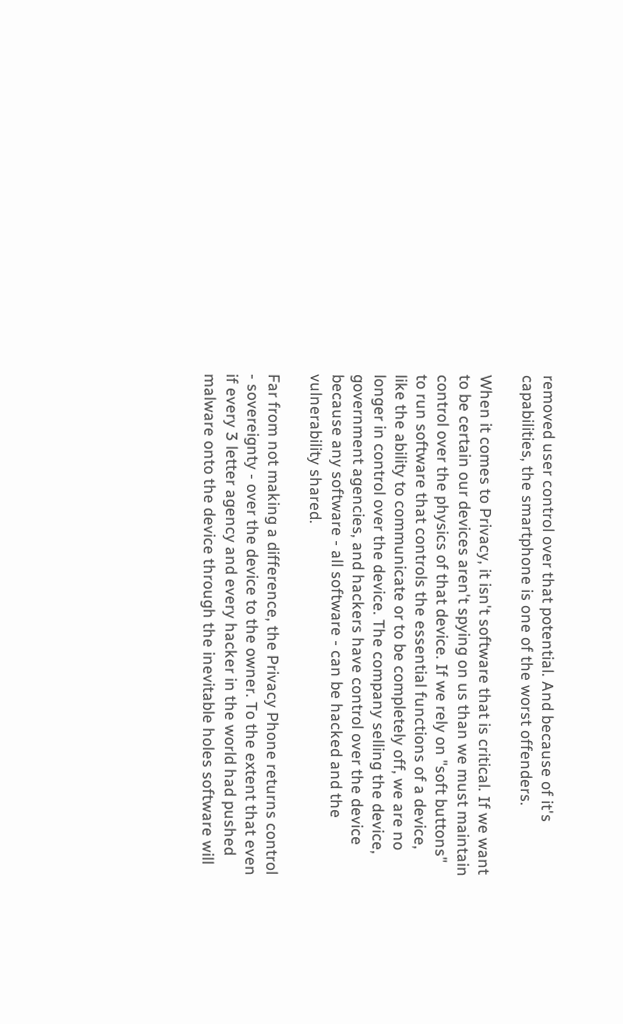removed user control over that potential. And because of it's capabilities, the smartphone is one of the worst offenders.

When it comes to Privacy, it isn't software that is critical. If we want to be certain our devices aren't spying on us than we must maintain control over the physics of that device. If we rely on "soft buttons" to run software that controls the essential functions of a device, like the ability to communicate or to be completely off, we are no longer in control over the device. The company selling the device, government agencies, and hackers have control over the device because any software - all software - can be hacked and the vulnerability shared.

Far from not making a difference, the Privacy Phone returns control - sovereignty - over the device to the owner. To the extent that even if every 3 letter agency and every hacker in the world had pushed malware onto the device through the inevitable holes software will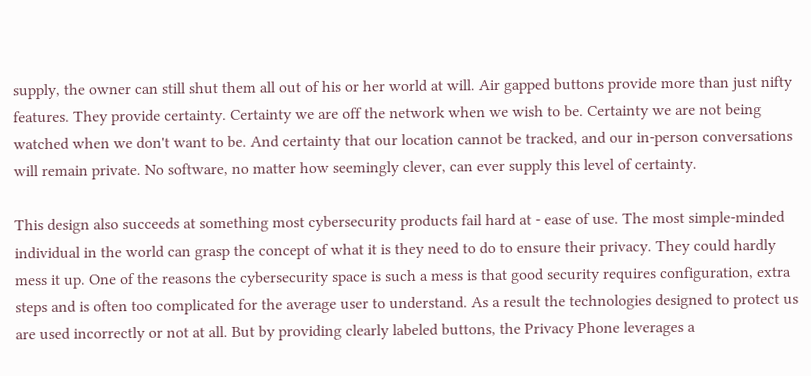supply, the owner can still shut them all out of his or her world at will. Air gapped buttons provide more than just nifty features. They provide certainty. Certainty we are off the network when we wish to be. Certainty we are not being watched when we don't want to be. And certainty that our location cannot be tracked, and our in-person conversations will remain private. No software, no matter how seemingly clever, can ever supply this level of certainty.

This design also succeeds at something most cybersecurity products fail hard at - ease of use. The most simple-minded individual in the world can grasp the concept of what it is they need to do to ensure their privacy. They could hardly mess it up. One of the reasons the cybersecurity space is such a mess is that good security requires configuration, extra steps and is often too complicated for the average user to understand. As a result the technologies designed to protect us are used incorrectly or not at all. But by providing clearly labeled buttons, the Privacy Phone leverages a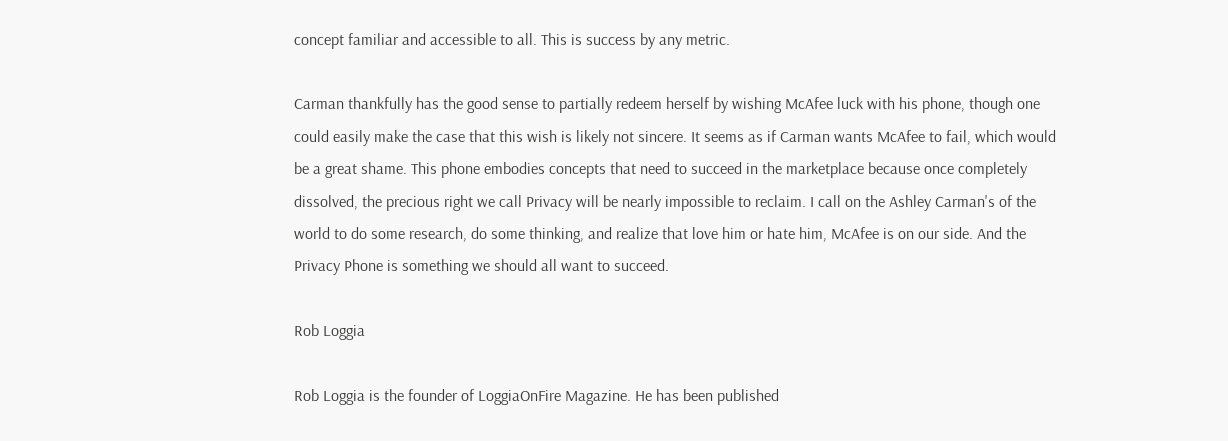concept familiar and accessible to all. This is success by any metric.

Carman thankfully has the good sense to partially redeem herself by wishing McAfee luck with his phone, though one could easily make the case that this wish is likely not sincere. It seems as if Carman wants McAfee to fail, which would be a great shame. This phone embodies concepts that need to succeed in the marketplace because once completely dissolved, the precious right we call Privacy will be nearly impossible to reclaim. I call on the Ashley Carman's of the world to do some research, do some thinking, and realize that love him or hate him, McAfee is on our side. And the Privacy Phone is something we should all want to succeed.

Rob Loggia

Rob Loggia is the founder of LoggiaOnFire Magazine. He has been published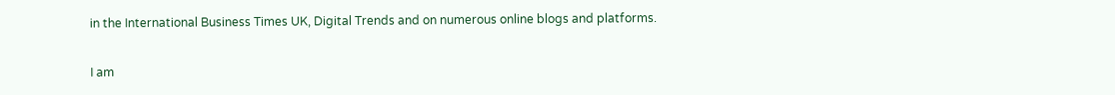in the International Business Times UK, Digital Trends and on numerous online blogs and platforms.

I am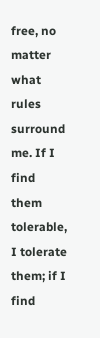free, no matter what rules surround me. If I find them tolerable, I tolerate them; if I find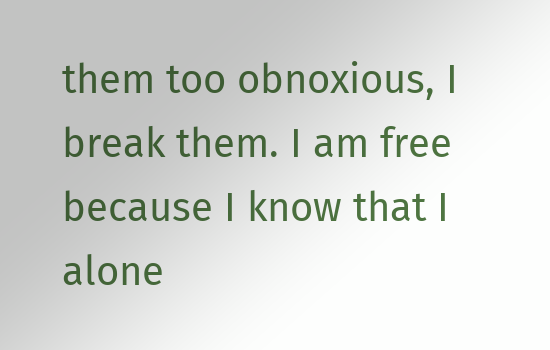them too obnoxious, I break them. I am free because I know that I alone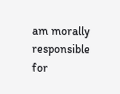am morally responsible for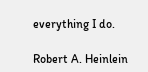everything I do.

Robert A. Heinlein